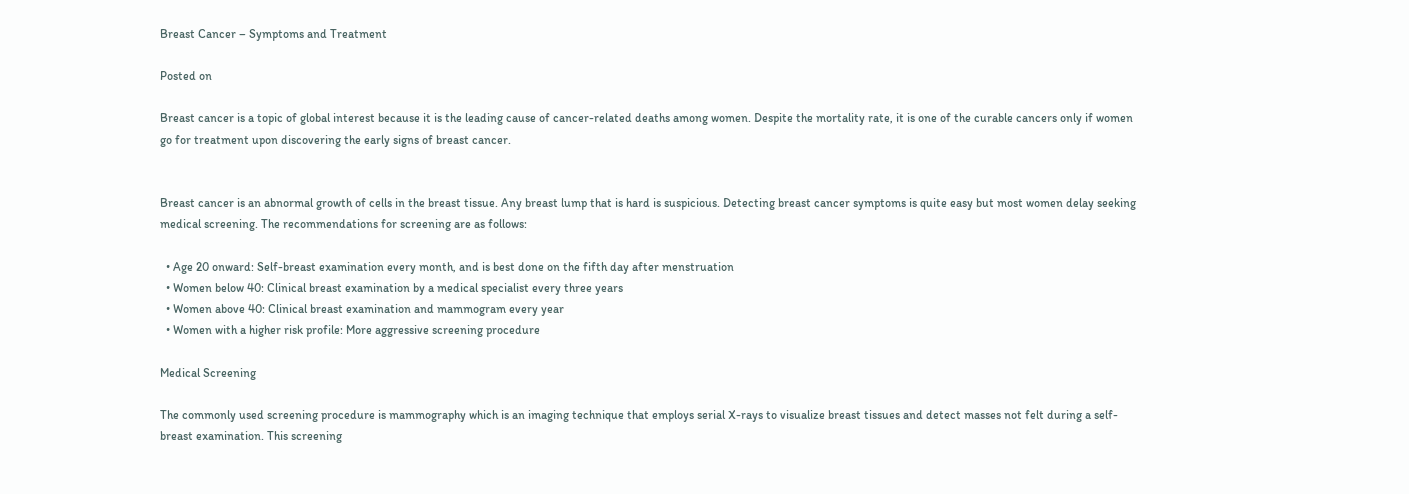Breast Cancer – Symptoms and Treatment

Posted on

Breast cancer is a topic of global interest because it is the leading cause of cancer-related deaths among women. Despite the mortality rate, it is one of the curable cancers only if women go for treatment upon discovering the early signs of breast cancer.


Breast cancer is an abnormal growth of cells in the breast tissue. Any breast lump that is hard is suspicious. Detecting breast cancer symptoms is quite easy but most women delay seeking medical screening. The recommendations for screening are as follows:

  • Age 20 onward: Self-breast examination every month, and is best done on the fifth day after menstruation
  • Women below 40: Clinical breast examination by a medical specialist every three years
  • Women above 40: Clinical breast examination and mammogram every year
  • Women with a higher risk profile: More aggressive screening procedure

Medical Screening

The commonly used screening procedure is mammography which is an imaging technique that employs serial X-rays to visualize breast tissues and detect masses not felt during a self-breast examination. This screening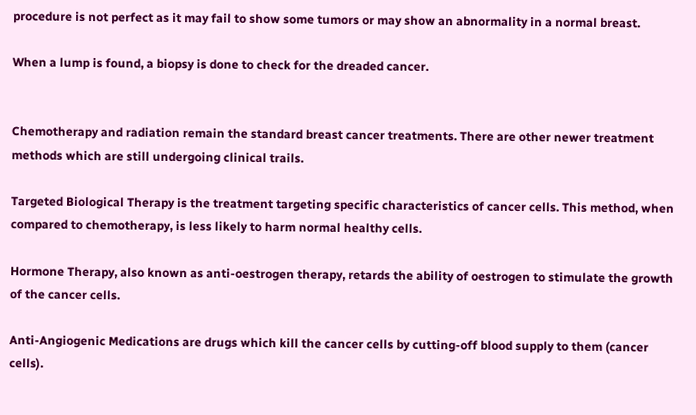procedure is not perfect as it may fail to show some tumors or may show an abnormality in a normal breast.

When a lump is found, a biopsy is done to check for the dreaded cancer.


Chemotherapy and radiation remain the standard breast cancer treatments. There are other newer treatment methods which are still undergoing clinical trails.

Targeted Biological Therapy is the treatment targeting specific characteristics of cancer cells. This method, when compared to chemotherapy, is less likely to harm normal healthy cells.

Hormone Therapy, also known as anti-oestrogen therapy, retards the ability of oestrogen to stimulate the growth of the cancer cells.

Anti-Angiogenic Medications are drugs which kill the cancer cells by cutting-off blood supply to them (cancer cells).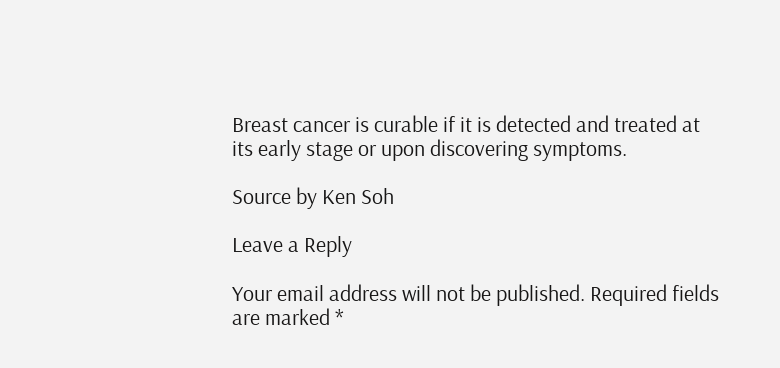Breast cancer is curable if it is detected and treated at its early stage or upon discovering symptoms.

Source by Ken Soh

Leave a Reply

Your email address will not be published. Required fields are marked *